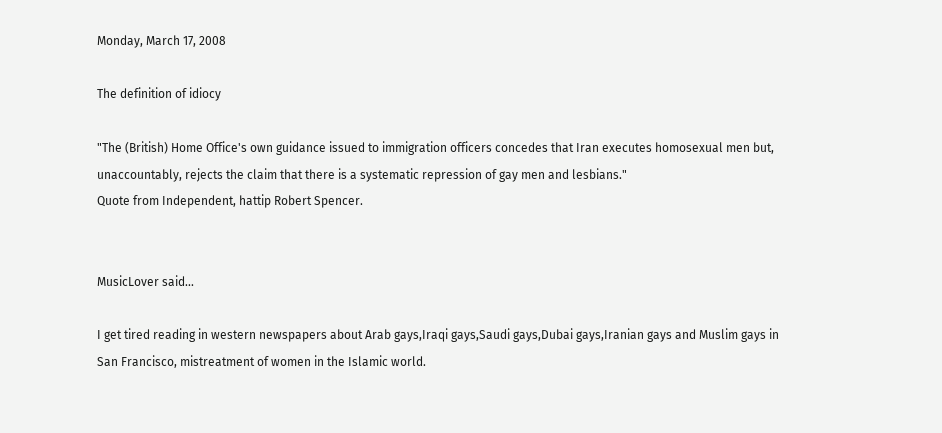Monday, March 17, 2008

The definition of idiocy

"The (British) Home Office's own guidance issued to immigration officers concedes that Iran executes homosexual men but, unaccountably, rejects the claim that there is a systematic repression of gay men and lesbians."
Quote from Independent, hattip Robert Spencer.


MusicLover said...

I get tired reading in western newspapers about Arab gays,Iraqi gays,Saudi gays,Dubai gays,Iranian gays and Muslim gays in San Francisco, mistreatment of women in the Islamic world.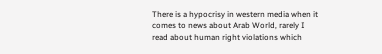There is a hypocrisy in western media when it comes to news about Arab World, rarely I read about human right violations which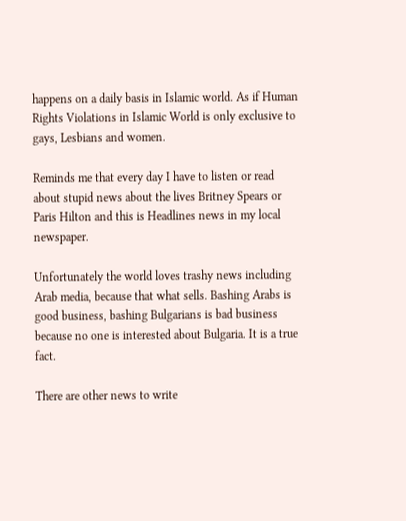happens on a daily basis in Islamic world. As if Human Rights Violations in Islamic World is only exclusive to gays, Lesbians and women.

Reminds me that every day I have to listen or read about stupid news about the lives Britney Spears or Paris Hilton and this is Headlines news in my local newspaper.

Unfortunately the world loves trashy news including Arab media, because that what sells. Bashing Arabs is good business, bashing Bulgarians is bad business because no one is interested about Bulgaria. It is a true fact.

There are other news to write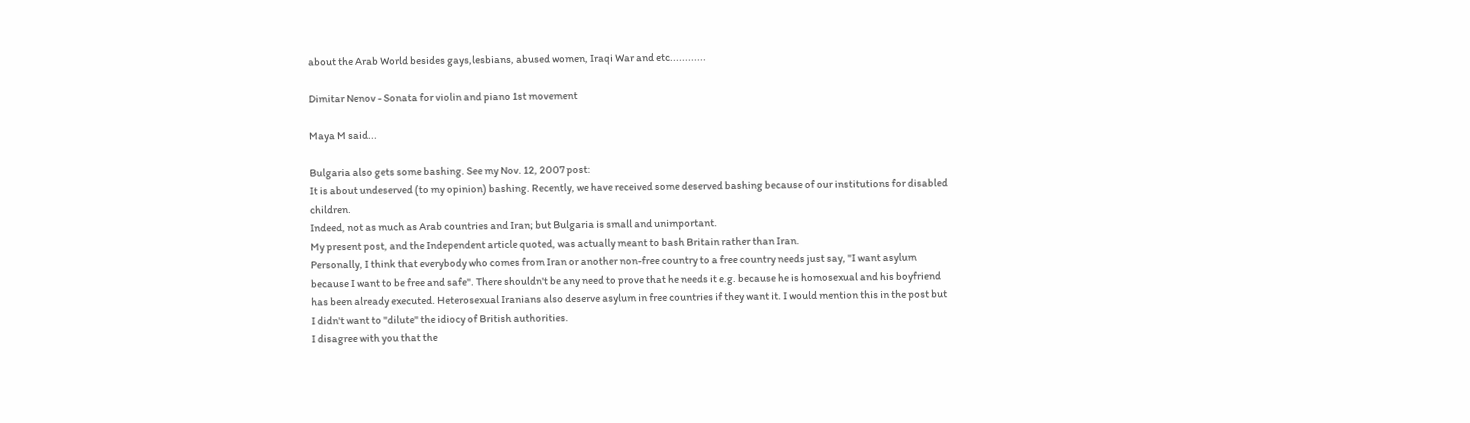about the Arab World besides gays,lesbians, abused women, Iraqi War and etc............

Dimitar Nenov - Sonata for violin and piano 1st movement

Maya M said...

Bulgaria also gets some bashing. See my Nov. 12, 2007 post:
It is about undeserved (to my opinion) bashing. Recently, we have received some deserved bashing because of our institutions for disabled children.
Indeed, not as much as Arab countries and Iran; but Bulgaria is small and unimportant.
My present post, and the Independent article quoted, was actually meant to bash Britain rather than Iran.
Personally, I think that everybody who comes from Iran or another non-free country to a free country needs just say, "I want asylum because I want to be free and safe". There shouldn't be any need to prove that he needs it e.g. because he is homosexual and his boyfriend has been already executed. Heterosexual Iranians also deserve asylum in free countries if they want it. I would mention this in the post but I didn't want to "dilute" the idiocy of British authorities.
I disagree with you that the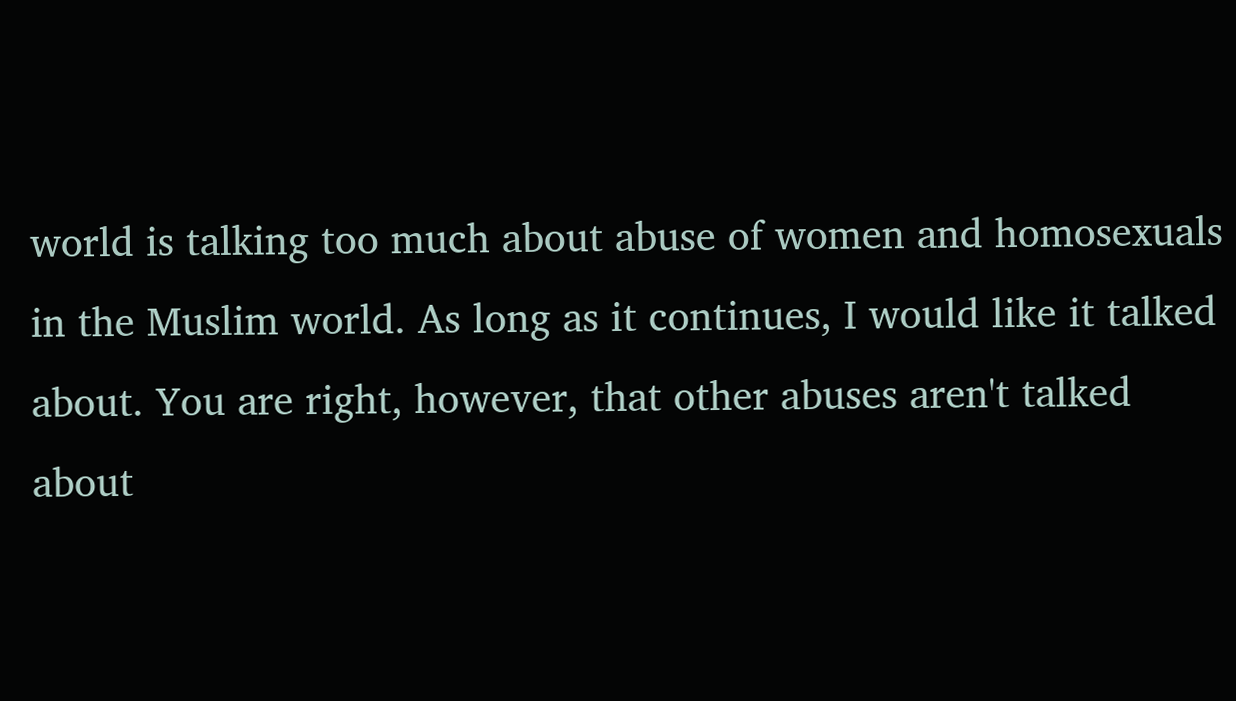world is talking too much about abuse of women and homosexuals in the Muslim world. As long as it continues, I would like it talked about. You are right, however, that other abuses aren't talked about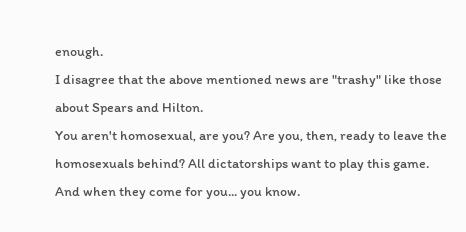enough.
I disagree that the above mentioned news are "trashy" like those about Spears and Hilton.
You aren't homosexual, are you? Are you, then, ready to leave the homosexuals behind? All dictatorships want to play this game. And when they come for you... you know.